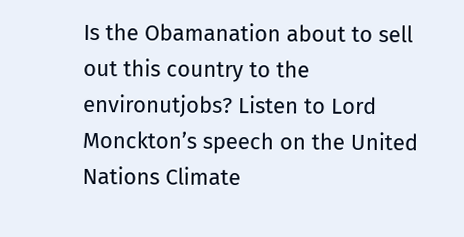Is the Obamanation about to sell out this country to the environutjobs? Listen to Lord Monckton’s speech on the United Nations Climate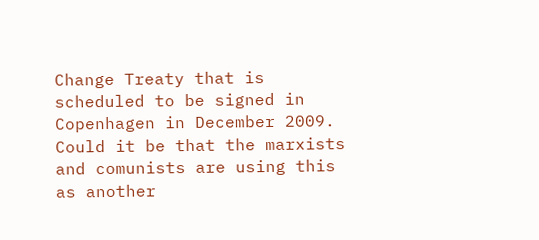Change Treaty that is scheduled to be signed in Copenhagen in December 2009. Could it be that the marxists and comunists are using this as another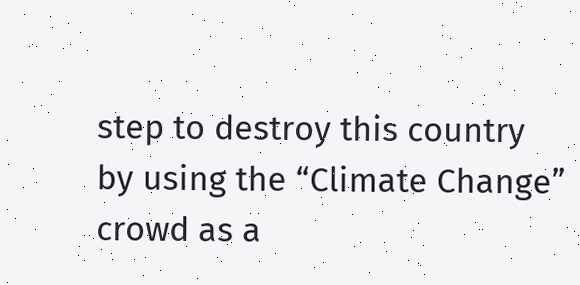step to destroy this country by using the “Climate Change” crowd as a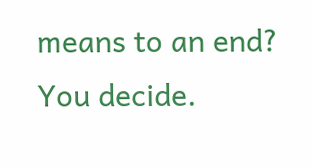means to an end?
You decide.